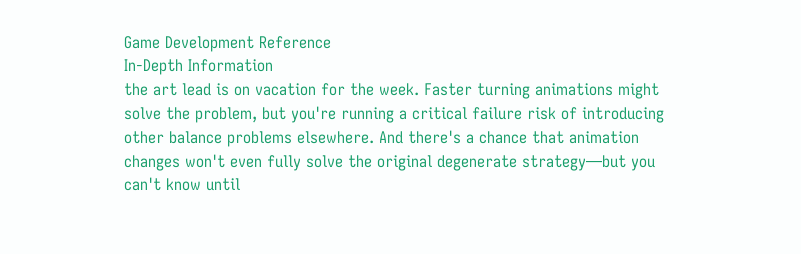Game Development Reference
In-Depth Information
the art lead is on vacation for the week. Faster turning animations might
solve the problem, but you're running a critical failure risk of introducing
other balance problems elsewhere. And there's a chance that animation
changes won't even fully solve the original degenerate strategy—but you
can't know until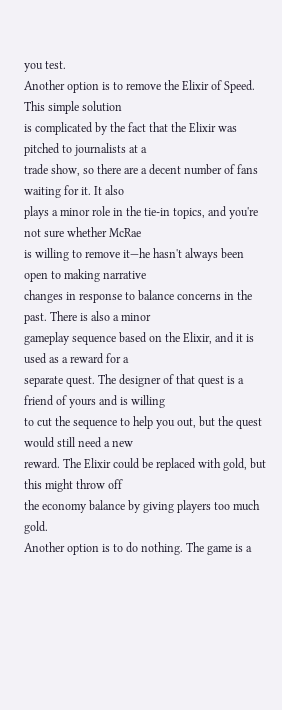you test.
Another option is to remove the Elixir of Speed. This simple solution
is complicated by the fact that the Elixir was pitched to journalists at a
trade show, so there are a decent number of fans waiting for it. It also
plays a minor role in the tie-in topics, and you're not sure whether McRae
is willing to remove it—he hasn't always been open to making narrative
changes in response to balance concerns in the past. There is also a minor
gameplay sequence based on the Elixir, and it is used as a reward for a
separate quest. The designer of that quest is a friend of yours and is willing
to cut the sequence to help you out, but the quest would still need a new
reward. The Elixir could be replaced with gold, but this might throw off
the economy balance by giving players too much gold.
Another option is to do nothing. The game is a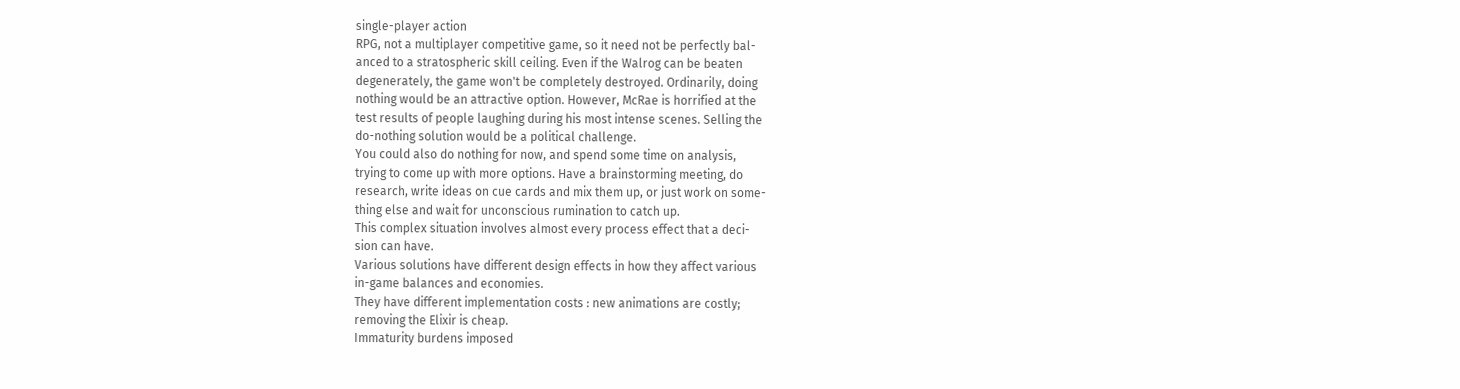single-player action
RPG, not a multiplayer competitive game, so it need not be perfectly bal-
anced to a stratospheric skill ceiling. Even if the Walrog can be beaten
degenerately, the game won't be completely destroyed. Ordinarily, doing
nothing would be an attractive option. However, McRae is horrified at the
test results of people laughing during his most intense scenes. Selling the
do-nothing solution would be a political challenge.
You could also do nothing for now, and spend some time on analysis,
trying to come up with more options. Have a brainstorming meeting, do
research, write ideas on cue cards and mix them up, or just work on some-
thing else and wait for unconscious rumination to catch up.
This complex situation involves almost every process effect that a deci-
sion can have.
Various solutions have different design effects in how they affect various
in-game balances and economies.
They have different implementation costs : new animations are costly;
removing the Elixir is cheap.
Immaturity burdens imposed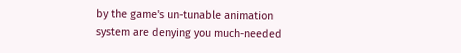by the game's un-tunable animation
system are denying you much-needed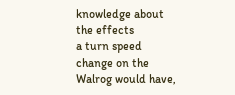knowledge about the effects
a turn speed change on the Walrog would have,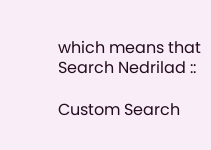which means that
Search Nedrilad ::

Custom Search